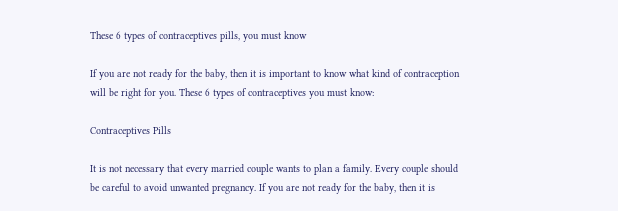These 6 types of contraceptives pills, you must know

If you are not ready for the baby, then it is important to know what kind of contraception will be right for you. These 6 types of contraceptives you must know:

Contraceptives Pills

It is not necessary that every married couple wants to plan a family. Every couple should be careful to avoid unwanted pregnancy. If you are not ready for the baby, then it is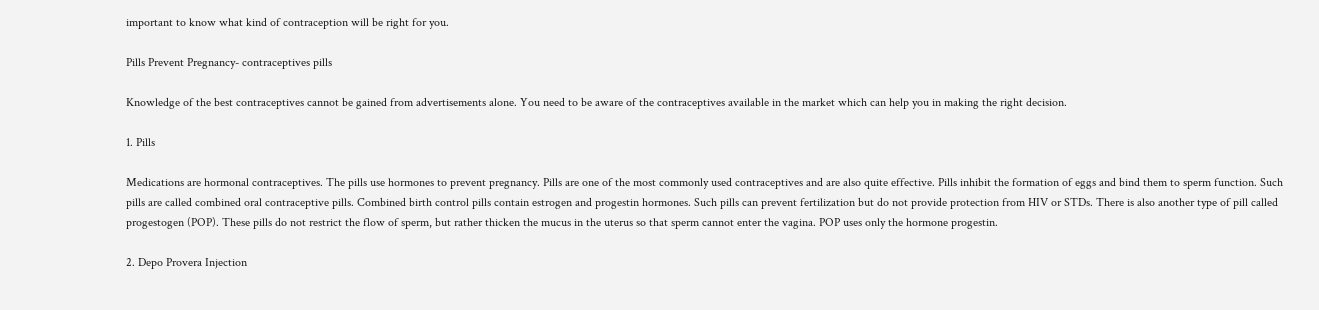important to know what kind of contraception will be right for you.

Pills Prevent Pregnancy- contraceptives pills

Knowledge of the best contraceptives cannot be gained from advertisements alone. You need to be aware of the contraceptives available in the market which can help you in making the right decision.

1. Pills

Medications are hormonal contraceptives. The pills use hormones to prevent pregnancy. Pills are one of the most commonly used contraceptives and are also quite effective. Pills inhibit the formation of eggs and bind them to sperm function. Such pills are called combined oral contraceptive pills. Combined birth control pills contain estrogen and progestin hormones. Such pills can prevent fertilization but do not provide protection from HIV or STDs. There is also another type of pill called progestogen (POP). These pills do not restrict the flow of sperm, but rather thicken the mucus in the uterus so that sperm cannot enter the vagina. POP uses only the hormone progestin.

2. Depo Provera Injection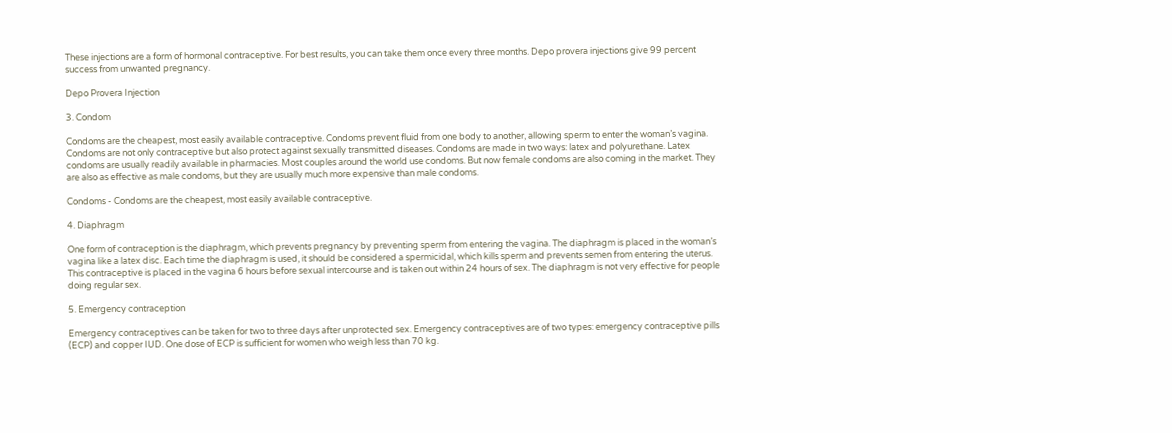These injections are a form of hormonal contraceptive. For best results, you can take them once every three months. Depo provera injections give 99 percent success from unwanted pregnancy.

Depo Provera Injection

3. Condom

Condoms are the cheapest, most easily available contraceptive. Condoms prevent fluid from one body to another, allowing sperm to enter the woman’s vagina. Condoms are not only contraceptive but also protect against sexually transmitted diseases. Condoms are made in two ways: latex and polyurethane. Latex condoms are usually readily available in pharmacies. Most couples around the world use condoms. But now female condoms are also coming in the market. They are also as effective as male condoms, but they are usually much more expensive than male condoms.

Condoms - Condoms are the cheapest, most easily available contraceptive.

4. Diaphragm

One form of contraception is the diaphragm, which prevents pregnancy by preventing sperm from entering the vagina. The diaphragm is placed in the woman’s vagina like a latex disc. Each time the diaphragm is used, it should be considered a spermicidal, which kills sperm and prevents semen from entering the uterus. This contraceptive is placed in the vagina 6 hours before sexual intercourse and is taken out within 24 hours of sex. The diaphragm is not very effective for people doing regular sex.

5. Emergency contraception

Emergency contraceptives can be taken for two to three days after unprotected sex. Emergency contraceptives are of two types: emergency contraceptive pills (ECP) and copper IUD. One dose of ECP is sufficient for women who weigh less than 70 kg.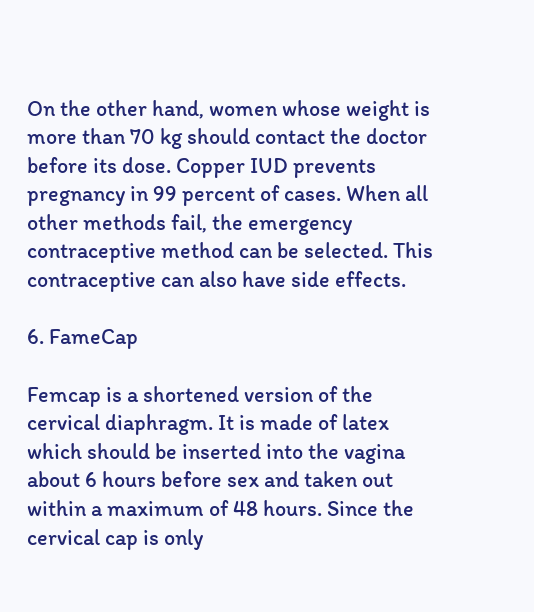On the other hand, women whose weight is more than 70 kg should contact the doctor before its dose. Copper IUD prevents pregnancy in 99 percent of cases. When all other methods fail, the emergency contraceptive method can be selected. This contraceptive can also have side effects.

6. FameCap

Femcap is a shortened version of the cervical diaphragm. It is made of latex which should be inserted into the vagina about 6 hours before sex and taken out within a maximum of 48 hours. Since the cervical cap is only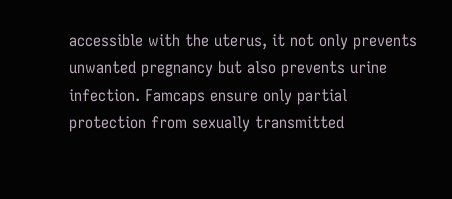accessible with the uterus, it not only prevents unwanted pregnancy but also prevents urine infection. Famcaps ensure only partial protection from sexually transmitted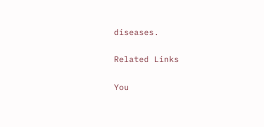diseases.

Related Links

You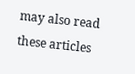may also read these articles